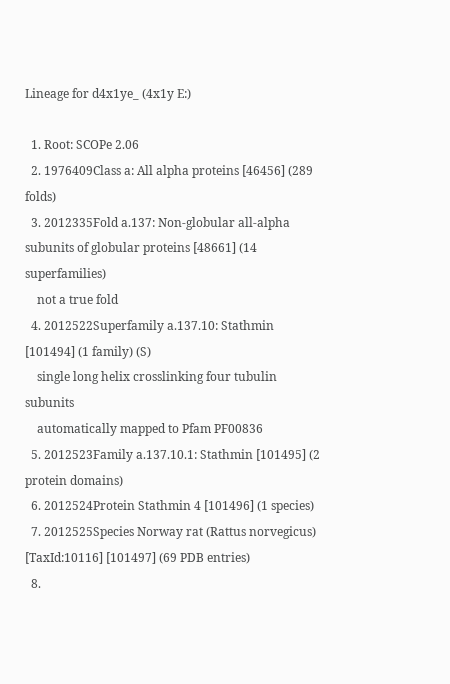Lineage for d4x1ye_ (4x1y E:)

  1. Root: SCOPe 2.06
  2. 1976409Class a: All alpha proteins [46456] (289 folds)
  3. 2012335Fold a.137: Non-globular all-alpha subunits of globular proteins [48661] (14 superfamilies)
    not a true fold
  4. 2012522Superfamily a.137.10: Stathmin [101494] (1 family) (S)
    single long helix crosslinking four tubulin subunits
    automatically mapped to Pfam PF00836
  5. 2012523Family a.137.10.1: Stathmin [101495] (2 protein domains)
  6. 2012524Protein Stathmin 4 [101496] (1 species)
  7. 2012525Species Norway rat (Rattus norvegicus) [TaxId:10116] [101497] (69 PDB entries)
  8.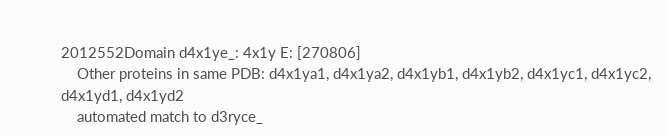2012552Domain d4x1ye_: 4x1y E: [270806]
    Other proteins in same PDB: d4x1ya1, d4x1ya2, d4x1yb1, d4x1yb2, d4x1yc1, d4x1yc2, d4x1yd1, d4x1yd2
    automated match to d3ryce_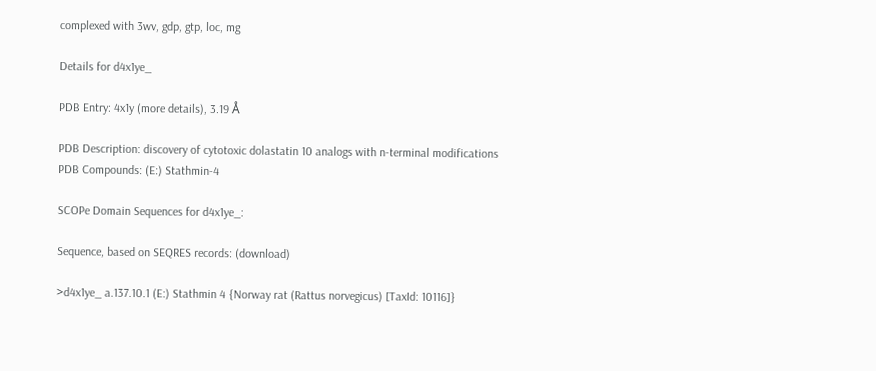complexed with 3wv, gdp, gtp, loc, mg

Details for d4x1ye_

PDB Entry: 4x1y (more details), 3.19 Å

PDB Description: discovery of cytotoxic dolastatin 10 analogs with n-terminal modifications
PDB Compounds: (E:) Stathmin-4

SCOPe Domain Sequences for d4x1ye_:

Sequence, based on SEQRES records: (download)

>d4x1ye_ a.137.10.1 (E:) Stathmin 4 {Norway rat (Rattus norvegicus) [TaxId: 10116]}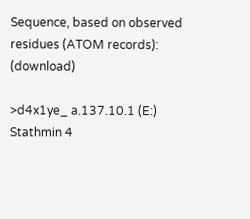Sequence, based on observed residues (ATOM records): (download)

>d4x1ye_ a.137.10.1 (E:) Stathmin 4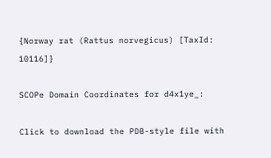{Norway rat (Rattus norvegicus) [TaxId: 10116]}

SCOPe Domain Coordinates for d4x1ye_:

Click to download the PDB-style file with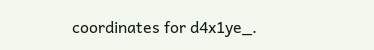coordinates for d4x1ye_.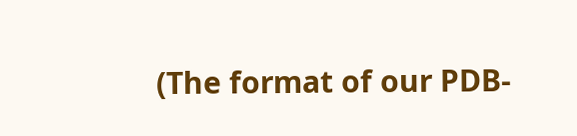(The format of our PDB-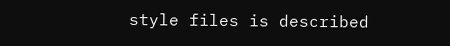style files is described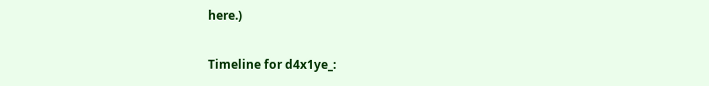here.)

Timeline for d4x1ye_: